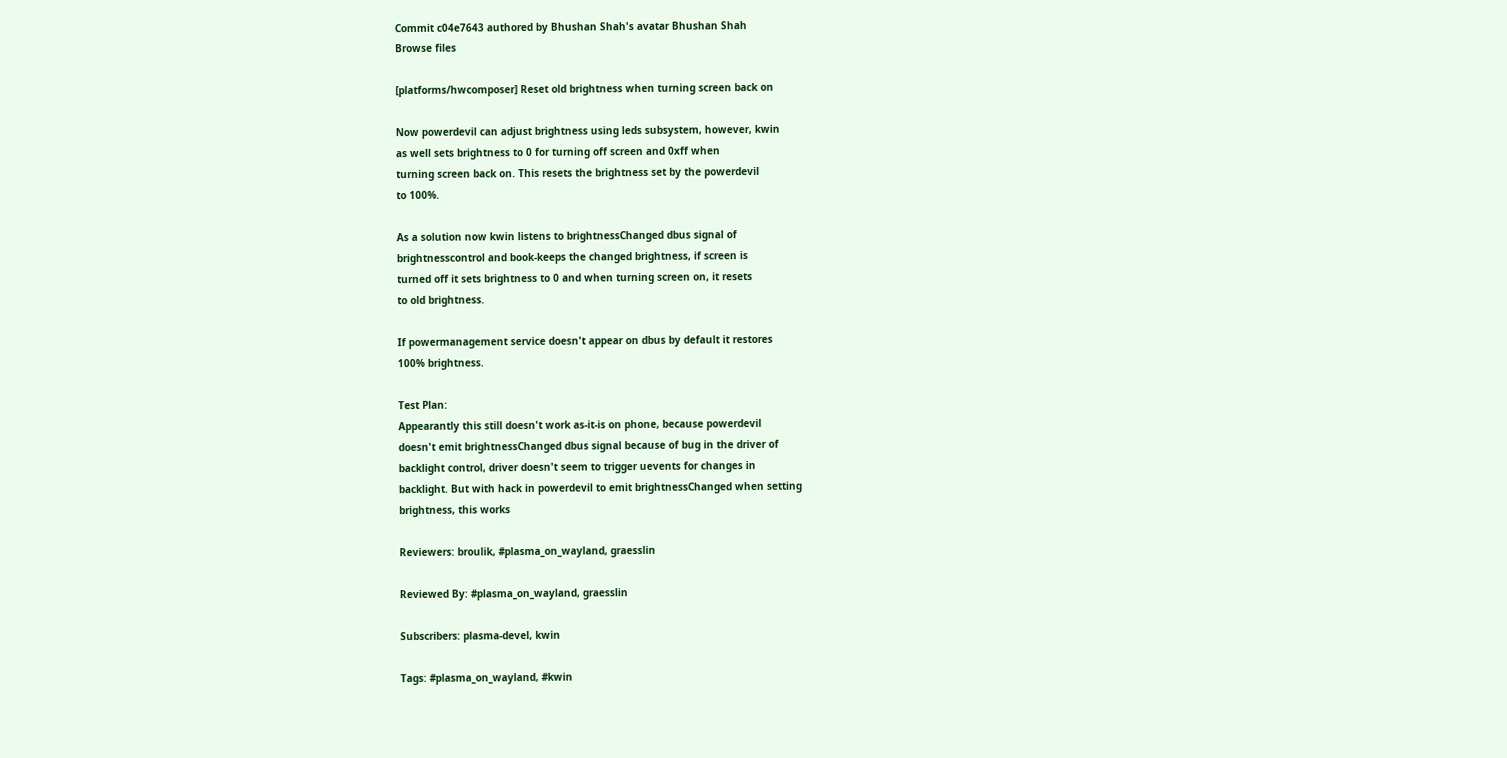Commit c04e7643 authored by Bhushan Shah's avatar Bhushan Shah
Browse files

[platforms/hwcomposer] Reset old brightness when turning screen back on

Now powerdevil can adjust brightness using leds subsystem, however, kwin
as well sets brightness to 0 for turning off screen and 0xff when
turning screen back on. This resets the brightness set by the powerdevil
to 100%.

As a solution now kwin listens to brightnessChanged dbus signal of
brightnesscontrol and book-keeps the changed brightness, if screen is
turned off it sets brightness to 0 and when turning screen on, it resets
to old brightness.

If powermanagement service doesn't appear on dbus by default it restores
100% brightness.

Test Plan:
Appearantly this still doesn't work as-it-is on phone, because powerdevil
doesn't emit brightnessChanged dbus signal because of bug in the driver of
backlight control, driver doesn't seem to trigger uevents for changes in
backlight. But with hack in powerdevil to emit brightnessChanged when setting
brightness, this works

Reviewers: broulik, #plasma_on_wayland, graesslin

Reviewed By: #plasma_on_wayland, graesslin

Subscribers: plasma-devel, kwin

Tags: #plasma_on_wayland, #kwin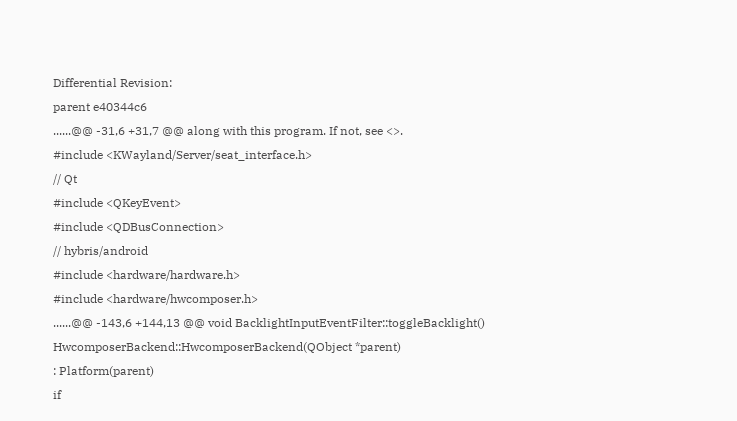Differential Revision:
parent e40344c6
......@@ -31,6 +31,7 @@ along with this program. If not, see <>.
#include <KWayland/Server/seat_interface.h>
// Qt
#include <QKeyEvent>
#include <QDBusConnection>
// hybris/android
#include <hardware/hardware.h>
#include <hardware/hwcomposer.h>
......@@ -143,6 +144,13 @@ void BacklightInputEventFilter::toggleBacklight()
HwcomposerBackend::HwcomposerBackend(QObject *parent)
: Platform(parent)
if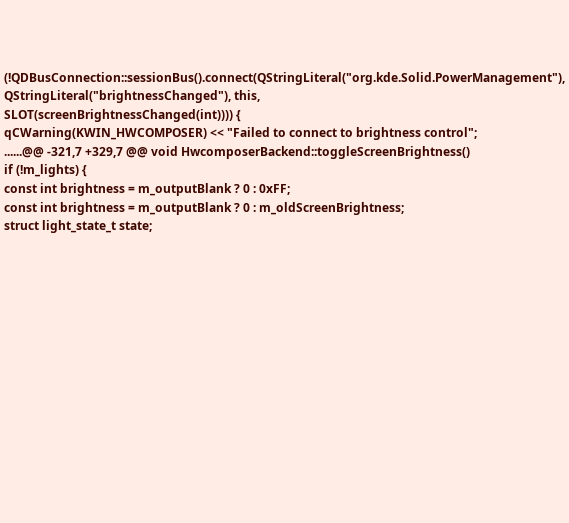(!QDBusConnection::sessionBus().connect(QStringLiteral("org.kde.Solid.PowerManagement"),
QStringLiteral("brightnessChanged"), this,
SLOT(screenBrightnessChanged(int)))) {
qCWarning(KWIN_HWCOMPOSER) << "Failed to connect to brightness control";
......@@ -321,7 +329,7 @@ void HwcomposerBackend::toggleScreenBrightness()
if (!m_lights) {
const int brightness = m_outputBlank ? 0 : 0xFF;
const int brightness = m_outputBlank ? 0 : m_oldScreenBrightness;
struct light_state_t state;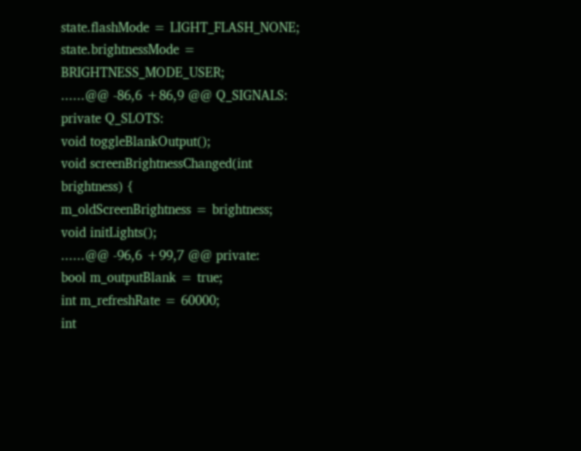state.flashMode = LIGHT_FLASH_NONE;
state.brightnessMode = BRIGHTNESS_MODE_USER;
......@@ -86,6 +86,9 @@ Q_SIGNALS:
private Q_SLOTS:
void toggleBlankOutput();
void screenBrightnessChanged(int brightness) {
m_oldScreenBrightness = brightness;
void initLights();
......@@ -96,6 +99,7 @@ private:
bool m_outputBlank = true;
int m_refreshRate = 60000;
int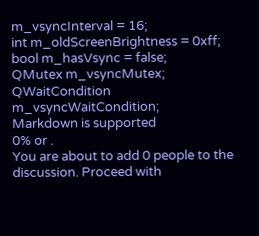m_vsyncInterval = 16;
int m_oldScreenBrightness = 0xff;
bool m_hasVsync = false;
QMutex m_vsyncMutex;
QWaitCondition m_vsyncWaitCondition;
Markdown is supported
0% or .
You are about to add 0 people to the discussion. Proceed with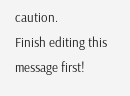caution.
Finish editing this message first!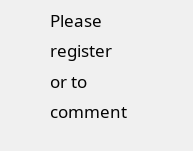Please register or to comment